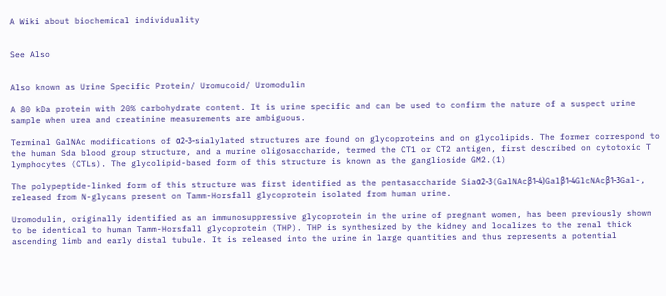A Wiki about biochemical individuality


See Also


Also known as Urine Specific Protein/ Uromucoid/ Uromodulin

A 80 kDa protein with 20% carbohydrate content. It is urine specific and can be used to confirm the nature of a suspect urine sample when urea and creatinine measurements are ambiguous.

Terminal GalNAc modifications of α2-3-sialylated structures are found on glycoproteins and on glycolipids. The former correspond to the human Sda blood group structure, and a murine oligosaccharide, termed the CT1 or CT2 antigen, first described on cytotoxic T lymphocytes (CTLs). The glycolipid-based form of this structure is known as the ganglioside GM2.(1)

The polypeptide-linked form of this structure was first identified as the pentasaccharide Siaα2-3(GalNAcβ1-4)Galβ1-4GlcNAcβ1-3Gal-, released from N-glycans present on Tamm-Horsfall glycoprotein isolated from human urine.

Uromodulin, originally identified as an immunosuppressive glycoprotein in the urine of pregnant women, has been previously shown to be identical to human Tamm-Horsfall glycoprotein (THP). THP is synthesized by the kidney and localizes to the renal thick ascending limb and early distal tubule. It is released into the urine in large quantities and thus represents a potential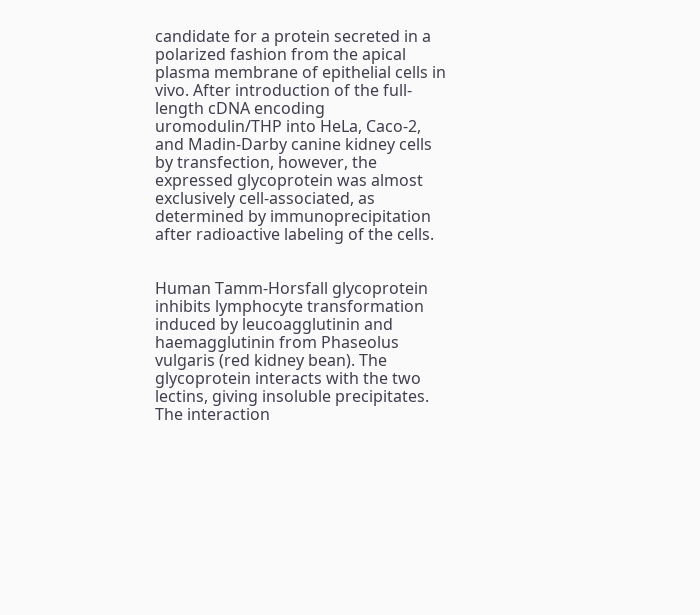candidate for a protein secreted in a polarized fashion from the apical plasma membrane of epithelial cells in vivo. After introduction of the full-length cDNA encoding uromodulin/THP into HeLa, Caco-2, and Madin-Darby canine kidney cells by transfection, however, the expressed glycoprotein was almost exclusively cell-associated, as determined by immunoprecipitation after radioactive labeling of the cells.


Human Tamm-Horsfall glycoprotein inhibits lymphocyte transformation induced by leucoagglutinin and haemagglutinin from Phaseolus vulgaris (red kidney bean). The glycoprotein interacts with the two lectins, giving insoluble precipitates. The interaction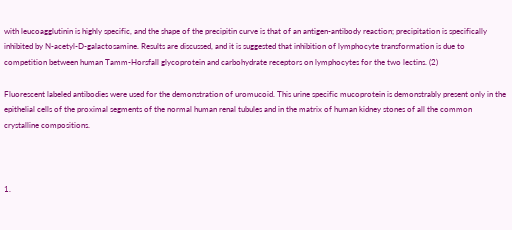with leucoagglutinin is highly specific, and the shape of the precipitin curve is that of an antigen-antibody reaction; precipitation is specifically inhibited by N-acetyl-D-galactosamine. Results are discussed, and it is suggested that inhibition of lymphocyte transformation is due to competition between human Tamm-Horsfall glycoprotein and carbohydrate receptors on lymphocytes for the two lectins. (2)

Fluorescent labeled antibodies were used for the demonstration of uromucoid. This urine specific mucoprotein is demonstrably present only in the epithelial cells of the proximal segments of the normal human renal tubules and in the matrix of human kidney stones of all the common crystalline compositions.



1.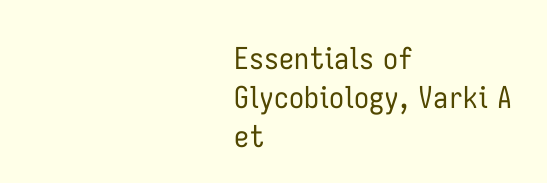Essentials of Glycobiology, Varki A et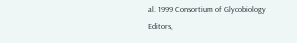al. 1999 Consortium of Glycobiology Editors,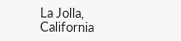La Jolla, California